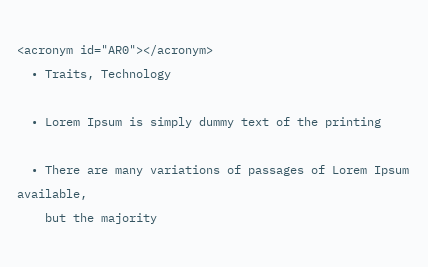<acronym id="AR0"></acronym>
  • Traits, Technology

  • Lorem Ipsum is simply dummy text of the printing

  • There are many variations of passages of Lorem Ipsum available,
    but the majority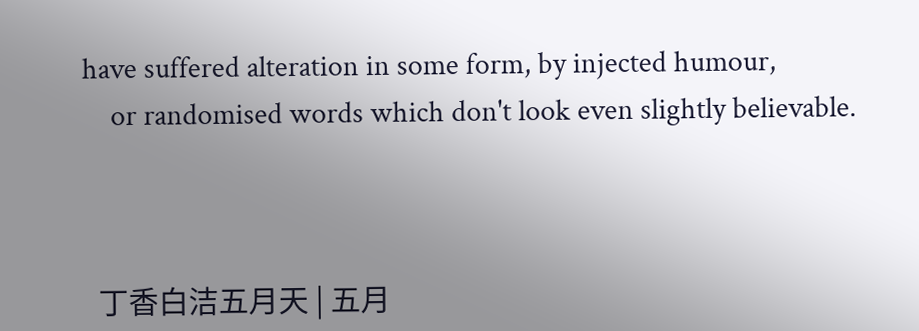have suffered alteration in some form, by injected humour,
    or randomised words which don't look even slightly believable.



  丁香白洁五月天 | 五月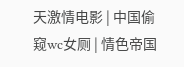天激情电影 | 中国偷窥wc女厕 | 情色帝国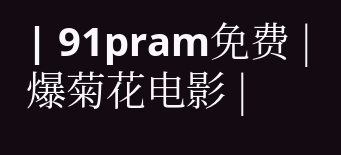| 91pram免费 | 爆菊花电影 |